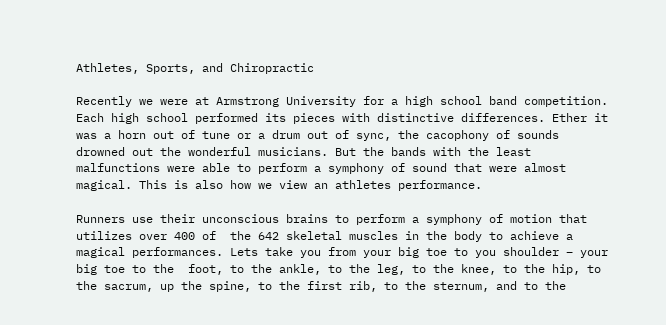Athletes, Sports, and Chiropractic

Recently we were at Armstrong University for a high school band competition. Each high school performed its pieces with distinctive differences. Ether it was a horn out of tune or a drum out of sync, the cacophony of sounds drowned out the wonderful musicians. But the bands with the least malfunctions were able to perform a symphony of sound that were almost magical. This is also how we view an athletes performance.

Runners use their unconscious brains to perform a symphony of motion that utilizes over 400 of  the 642 skeletal muscles in the body to achieve a magical performances. Lets take you from your big toe to you shoulder – your big toe to the  foot, to the ankle, to the leg, to the knee, to the hip, to the sacrum, up the spine, to the first rib, to the sternum, and to the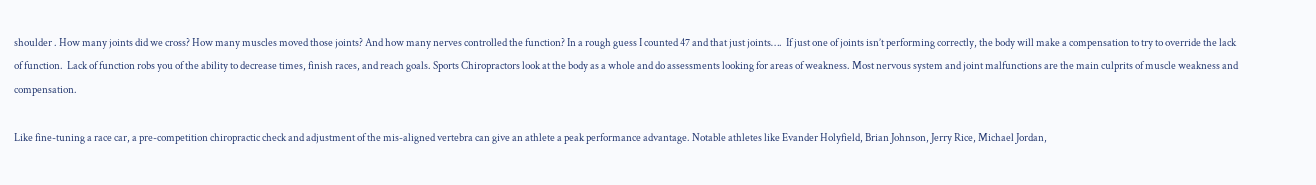shoulder . How many joints did we cross? How many muscles moved those joints? And how many nerves controlled the function? In a rough guess I counted 47 and that just joints….  If just one of joints isn’t performing correctly, the body will make a compensation to try to override the lack of function.  Lack of function robs you of the ability to decrease times, finish races, and reach goals. Sports Chiropractors look at the body as a whole and do assessments looking for areas of weakness. Most nervous system and joint malfunctions are the main culprits of muscle weakness and compensation.

Like fine-tuning a race car, a pre-competition chiropractic check and adjustment of the mis-aligned vertebra can give an athlete a peak performance advantage. Notable athletes like Evander Holyfield, Brian Johnson, Jerry Rice, Michael Jordan,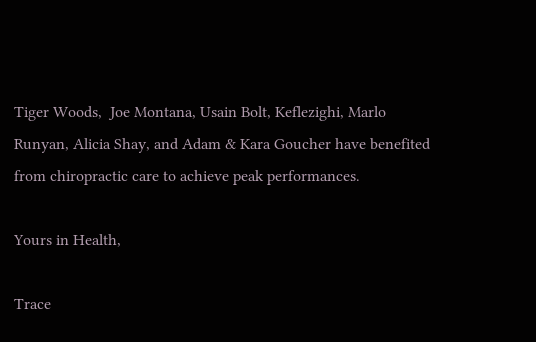Tiger Woods,  Joe Montana, Usain Bolt, Keflezighi, Marlo Runyan, Alicia Shay, and Adam & Kara Goucher have benefited from chiropractic care to achieve peak performances.

Yours in Health,

Trace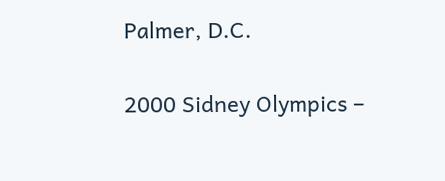Palmer, D.C.

2000 Sidney Olympics –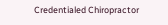Credentialed Chiropractor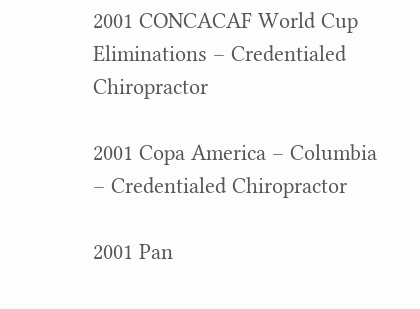2001 CONCACAF World Cup Eliminations – Credentialed Chiropractor

2001 Copa America – Columbia – Credentialed Chiropractor

2001 Pan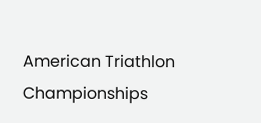American Triathlon Championships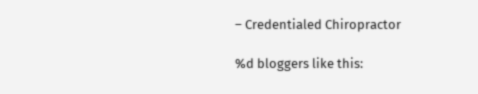– Credentialed Chiropractor

%d bloggers like this: